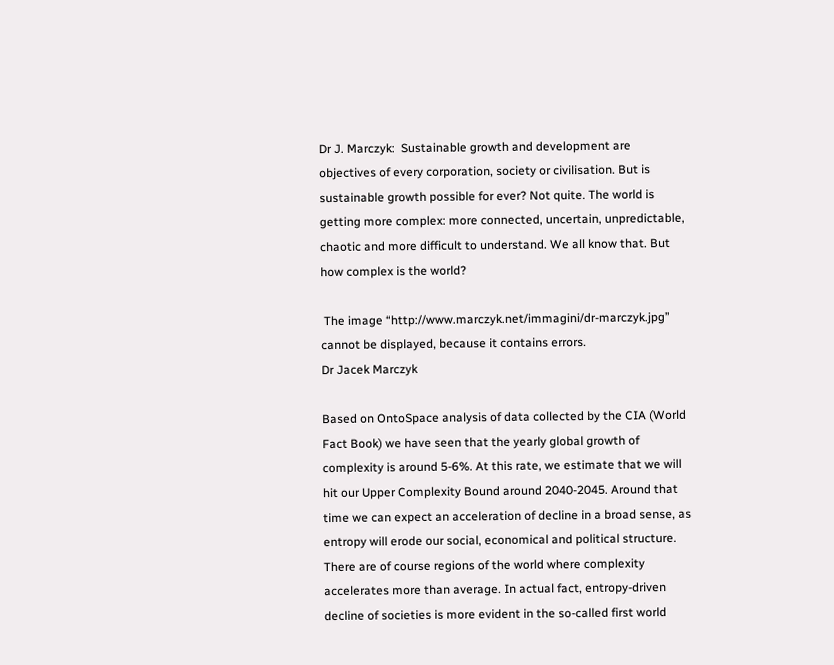Dr J. Marczyk:  Sustainable growth and development are objectives of every corporation, society or civilisation. But is sustainable growth possible for ever? Not quite. The world is getting more complex: more connected, uncertain, unpredictable, chaotic and more difficult to understand. We all know that. But how complex is the world?

 The image “http://www.marczyk.net/immagini/dr-marczyk.jpg” cannot be displayed, because it contains errors.
Dr Jacek Marczyk

Based on OntoSpace analysis of data collected by the CIA (World Fact Book) we have seen that the yearly global growth of complexity is around 5-6%. At this rate, we estimate that we will hit our Upper Complexity Bound around 2040-2045. Around that time we can expect an acceleration of decline in a broad sense, as entropy will erode our social, economical and political structure. There are of course regions of the world where complexity accelerates more than average. In actual fact, entropy-driven decline of societies is more evident in the so-called first world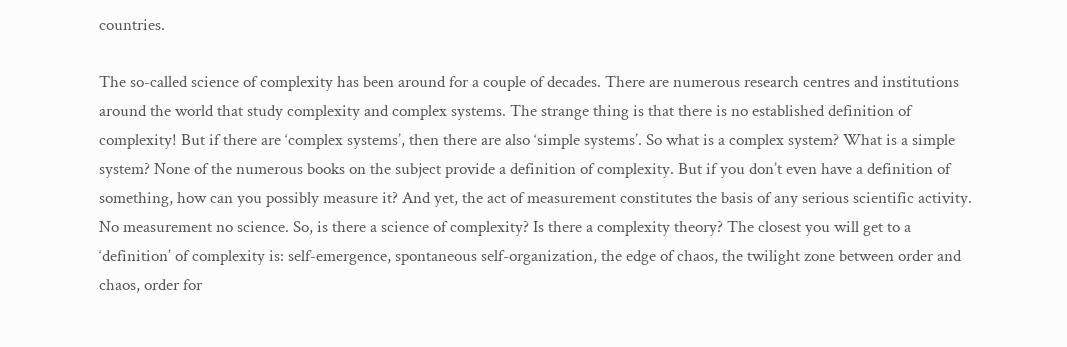countries.

The so-called science of complexity has been around for a couple of decades. There are numerous research centres and institutions around the world that study complexity and complex systems. The strange thing is that there is no established definition of complexity! But if there are ‘complex systems’, then there are also ‘simple systems’. So what is a complex system? What is a simple system? None of the numerous books on the subject provide a definition of complexity. But if you don’t even have a definition of something, how can you possibly measure it? And yet, the act of measurement constitutes the basis of any serious scientific activity. No measurement no science. So, is there a science of complexity? Is there a complexity theory? The closest you will get to a ‘definition’ of complexity is: self-emergence, spontaneous self-organization, the edge of chaos, the twilight zone between order and chaos, order for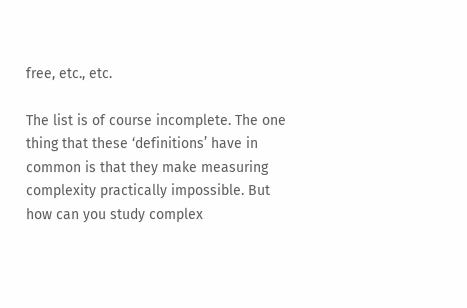free, etc., etc.

The list is of course incomplete. The one thing that these ‘definitions’ have in common is that they make measuring complexity practically impossible. But how can you study complex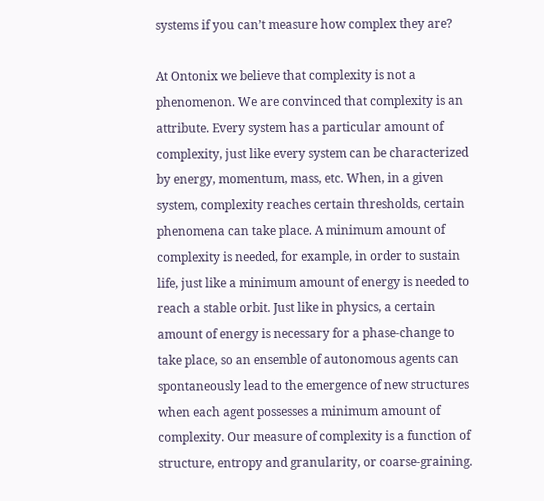systems if you can’t measure how complex they are?

At Ontonix we believe that complexity is not a phenomenon. We are convinced that complexity is an attribute. Every system has a particular amount of complexity, just like every system can be characterized by energy, momentum, mass, etc. When, in a given system, complexity reaches certain thresholds, certain phenomena can take place. A minimum amount of complexity is needed, for example, in order to sustain life, just like a minimum amount of energy is needed to reach a stable orbit. Just like in physics, a certain amount of energy is necessary for a phase-change to take place, so an ensemble of autonomous agents can spontaneously lead to the emergence of new structures when each agent possesses a minimum amount of complexity. Our measure of complexity is a function of structure, entropy and granularity, or coarse-graining.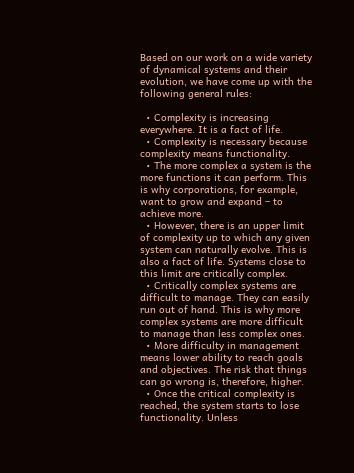Based on our work on a wide variety of dynamical systems and their evolution, we have come up with the following general rules:

  • Complexity is increasing everywhere. It is a fact of life.
  • Complexity is necessary because complexity means functionality.
  • The more complex a system is the more functions it can perform. This is why corporations, for example, want to grow and expand – to achieve more.
  • However, there is an upper limit of complexity up to which any given system can naturally evolve. This is also a fact of life. Systems close to this limit are critically complex.
  • Critically complex systems are difficult to manage. They can easily run out of hand. This is why more complex systems are more difficult to manage than less complex ones.
  • More difficulty in management means lower ability to reach goals and objectives. The risk that things can go wrong is, therefore, higher.
  • Once the critical complexity is reached, the system starts to lose functionality. Unless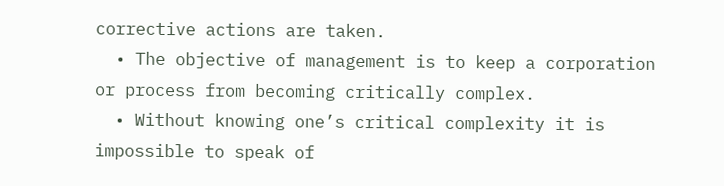corrective actions are taken.
  • The objective of management is to keep a corporation or process from becoming critically complex.
  • Without knowing one’s critical complexity it is impossible to speak of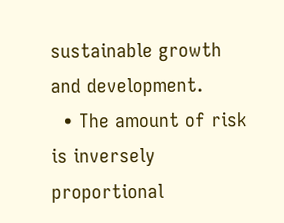sustainable growth and development.
  • The amount of risk is inversely proportional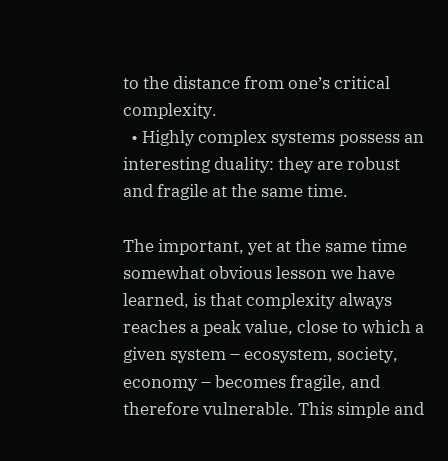to the distance from one’s critical complexity.
  • Highly complex systems possess an interesting duality: they are robust and fragile at the same time.

The important, yet at the same time somewhat obvious lesson we have learned, is that complexity always reaches a peak value, close to which a given system – ecosystem, society, economy – becomes fragile, and therefore vulnerable. This simple and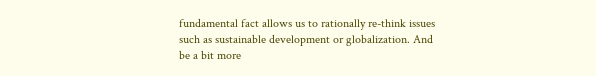fundamental fact allows us to rationally re-think issues such as sustainable development or globalization. And be a bit more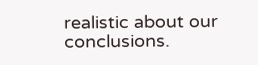realistic about our conclusions.